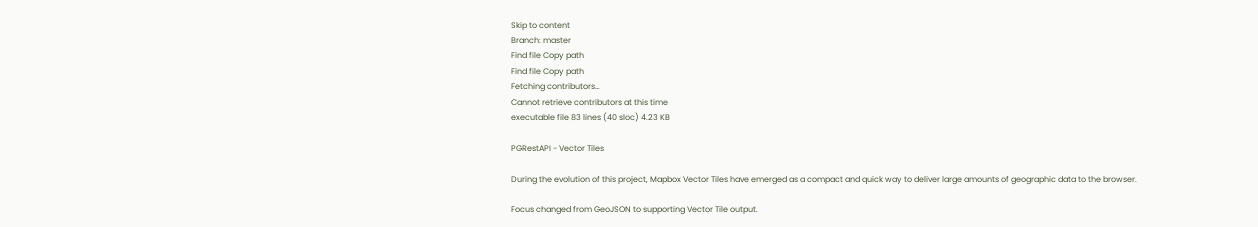Skip to content
Branch: master
Find file Copy path
Find file Copy path
Fetching contributors…
Cannot retrieve contributors at this time
executable file 83 lines (40 sloc) 4.23 KB

PGRestAPI - Vector Tiles

During the evolution of this project, Mapbox Vector Tiles have emerged as a compact and quick way to deliver large amounts of geographic data to the browser.

Focus changed from GeoJSON to supporting Vector Tile output.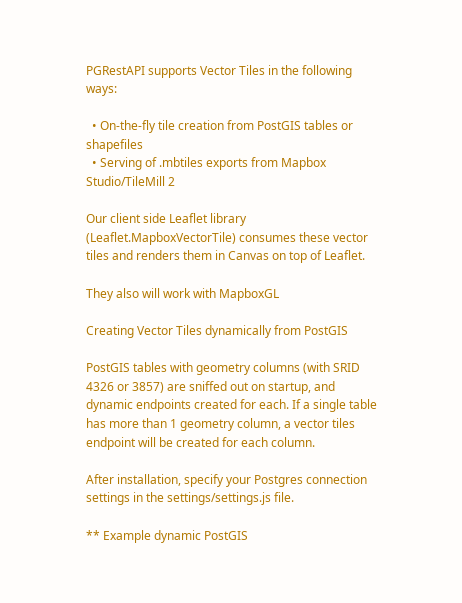PGRestAPI supports Vector Tiles in the following ways:

  • On-the-fly tile creation from PostGIS tables or shapefiles
  • Serving of .mbtiles exports from Mapbox Studio/TileMill 2

Our client side Leaflet library (Leaflet.MapboxVectorTile) consumes these vector tiles and renders them in Canvas on top of Leaflet.

They also will work with MapboxGL

Creating Vector Tiles dynamically from PostGIS

PostGIS tables with geometry columns (with SRID 4326 or 3857) are sniffed out on startup, and dynamic endpoints created for each. If a single table has more than 1 geometry column, a vector tiles endpoint will be created for each column.

After installation, specify your Postgres connection settings in the settings/settings.js file.

** Example dynamic PostGIS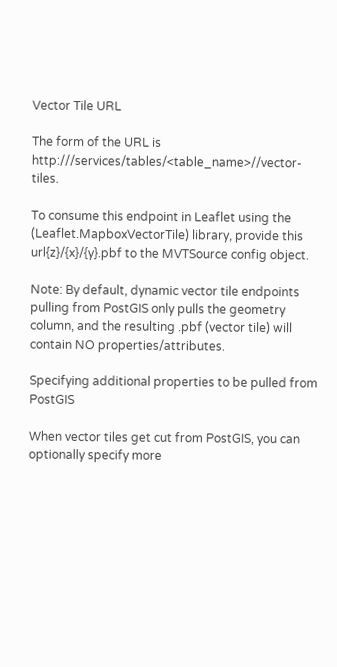Vector Tile URL

The form of the URL is http:///services/tables/<table_name>//vector-tiles.

To consume this endpoint in Leaflet using the (Leaflet.MapboxVectorTile) library, provide this url{z}/{x}/{y}.pbf to the MVTSource config object.

Note: By default, dynamic vector tile endpoints pulling from PostGIS only pulls the geometry column, and the resulting .pbf (vector tile) will contain NO properties/attributes.

Specifying additional properties to be pulled from PostGIS

When vector tiles get cut from PostGIS, you can optionally specify more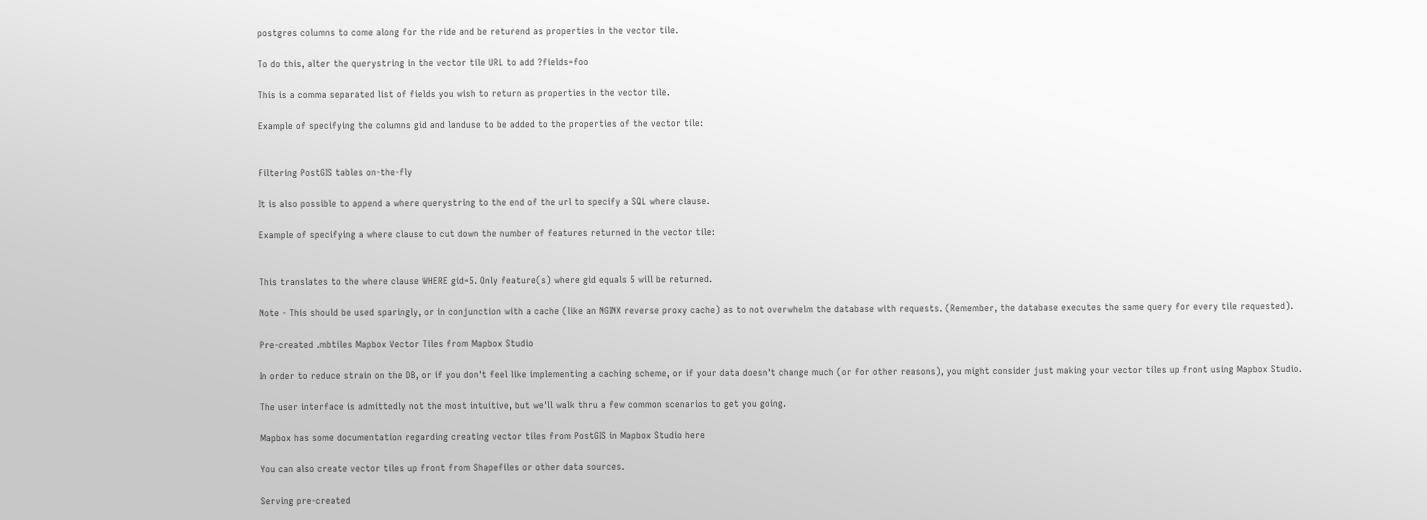postgres columns to come along for the ride and be returend as properties in the vector tile.

To do this, alter the querystring in the vector tile URL to add ?fields=foo

This is a comma separated list of fields you wish to return as properties in the vector tile.

Example of specifying the columns gid and landuse to be added to the properties of the vector tile:


Filtering PostGIS tables on-the-fly

It is also possible to append a where querystring to the end of the url to specify a SQL where clause.

Example of specifying a where clause to cut down the number of features returned in the vector tile:


This translates to the where clause WHERE gid=5. Only feature(s) where gid equals 5 will be returned.

Note - This should be used sparingly, or in conjunction with a cache (like an NGINX reverse proxy cache) as to not overwhelm the database with requests. (Remember, the database executes the same query for every tile requested).

Pre-created .mbtiles Mapbox Vector Tiles from Mapbox Studio

In order to reduce strain on the DB, or if you don't feel like implementing a caching scheme, or if your data doesn't change much (or for other reasons), you might consider just making your vector tiles up front using Mapbox Studio.

The user interface is admittedly not the most intuitive, but we'll walk thru a few common scenarios to get you going.

Mapbox has some documentation regarding creating vector tiles from PostGIS in Mapbox Studio here

You can also create vector tiles up front from Shapefiles or other data sources.

Serving pre-created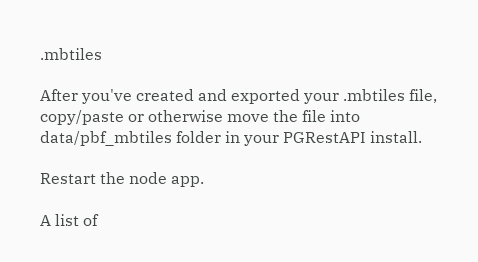.mbtiles

After you've created and exported your .mbtiles file, copy/paste or otherwise move the file into data/pbf_mbtiles folder in your PGRestAPI install.

Restart the node app.

A list of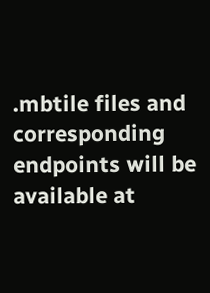.mbtile files and corresponding endpoints will be available at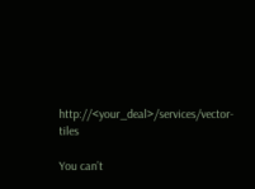http://<your_deal>/services/vector-tiles

You can’t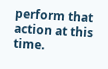perform that action at this time.